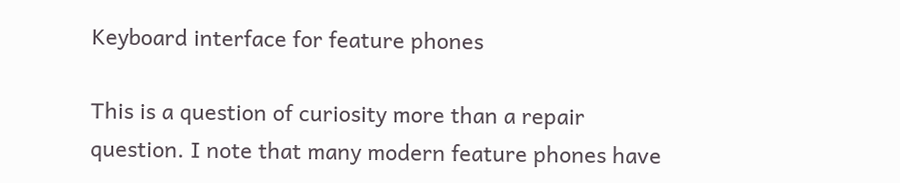Keyboard interface for feature phones

This is a question of curiosity more than a repair question. I note that many modern feature phones have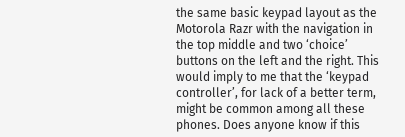the same basic keypad layout as the Motorola Razr with the navigation in the top middle and two ‘choice’ buttons on the left and the right. This would imply to me that the ‘keypad controller’, for lack of a better term, might be common among all these phones. Does anyone know if this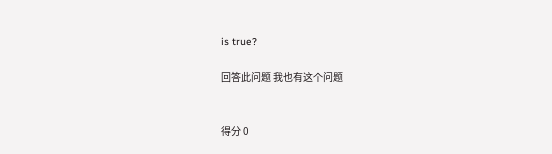is true?

回答此问题 我也有这个问题


得分 0